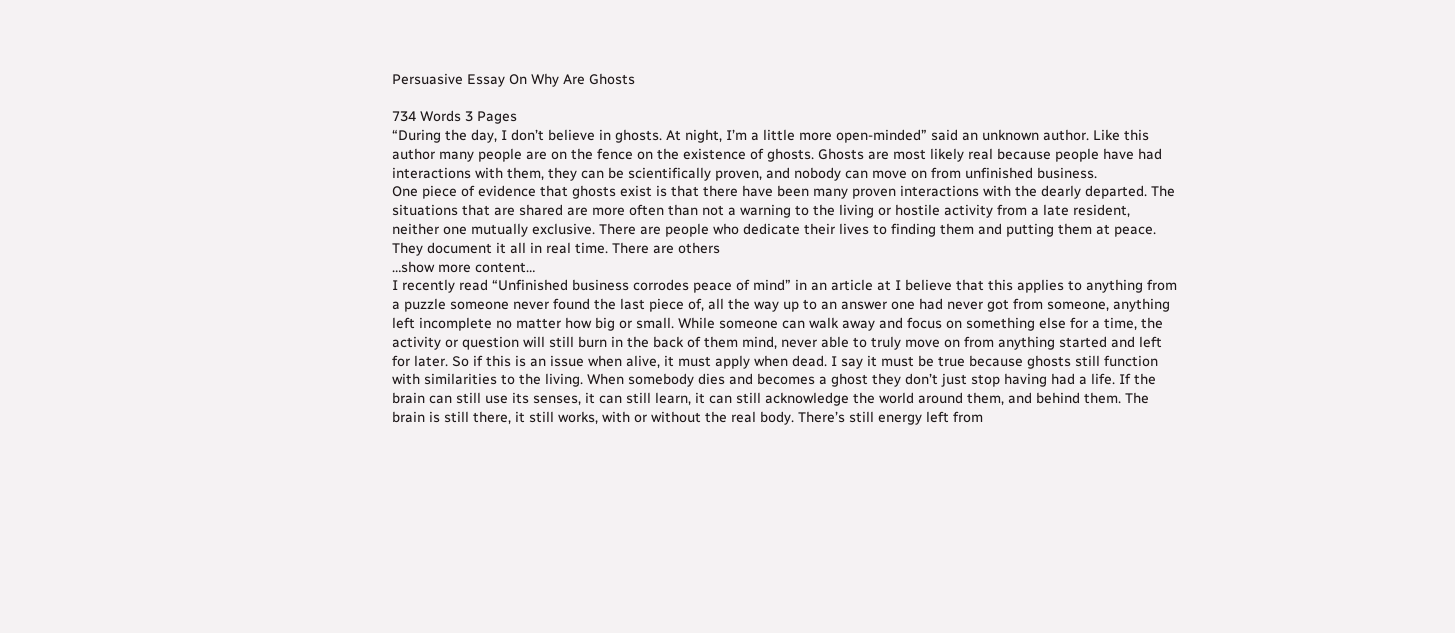Persuasive Essay On Why Are Ghosts

734 Words 3 Pages
“During the day, I don’t believe in ghosts. At night, I’m a little more open-minded” said an unknown author. Like this author many people are on the fence on the existence of ghosts. Ghosts are most likely real because people have had interactions with them, they can be scientifically proven, and nobody can move on from unfinished business.
One piece of evidence that ghosts exist is that there have been many proven interactions with the dearly departed. The situations that are shared are more often than not a warning to the living or hostile activity from a late resident, neither one mutually exclusive. There are people who dedicate their lives to finding them and putting them at peace. They document it all in real time. There are others
…show more content…
I recently read “Unfinished business corrodes peace of mind” in an article at I believe that this applies to anything from a puzzle someone never found the last piece of, all the way up to an answer one had never got from someone, anything left incomplete no matter how big or small. While someone can walk away and focus on something else for a time, the activity or question will still burn in the back of them mind, never able to truly move on from anything started and left for later. So if this is an issue when alive, it must apply when dead. I say it must be true because ghosts still function with similarities to the living. When somebody dies and becomes a ghost they don’t just stop having had a life. If the brain can still use its senses, it can still learn, it can still acknowledge the world around them, and behind them. The brain is still there, it still works, with or without the real body. There’s still energy left from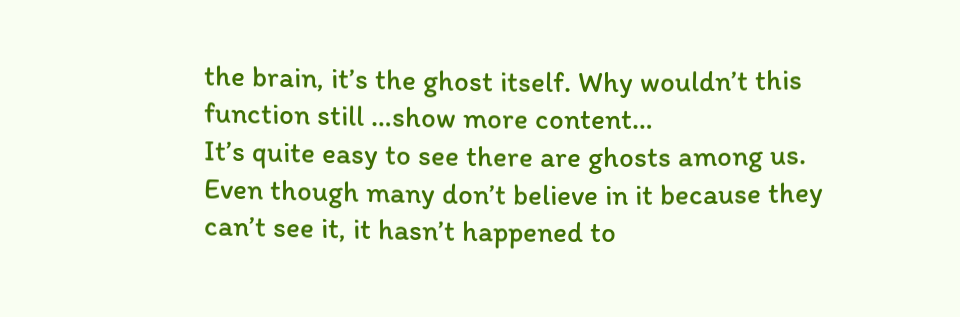the brain, it’s the ghost itself. Why wouldn’t this function still …show more content…
It’s quite easy to see there are ghosts among us. Even though many don’t believe in it because they can’t see it, it hasn’t happened to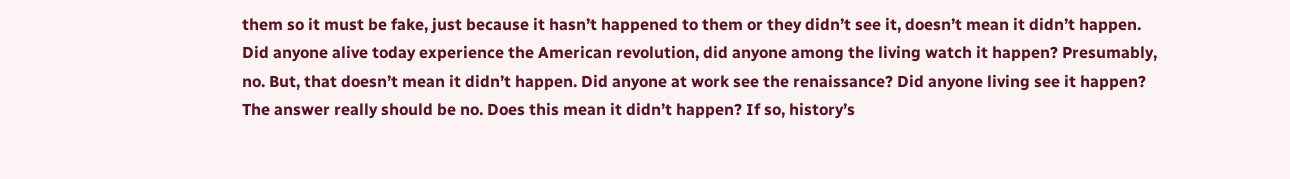them so it must be fake, just because it hasn’t happened to them or they didn’t see it, doesn’t mean it didn’t happen. Did anyone alive today experience the American revolution, did anyone among the living watch it happen? Presumably, no. But, that doesn’t mean it didn’t happen. Did anyone at work see the renaissance? Did anyone living see it happen? The answer really should be no. Does this mean it didn’t happen? If so, history’s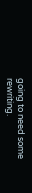going to need some rewriting.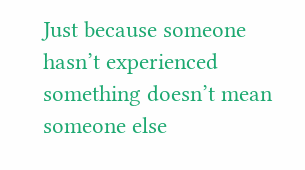Just because someone hasn’t experienced something doesn’t mean someone else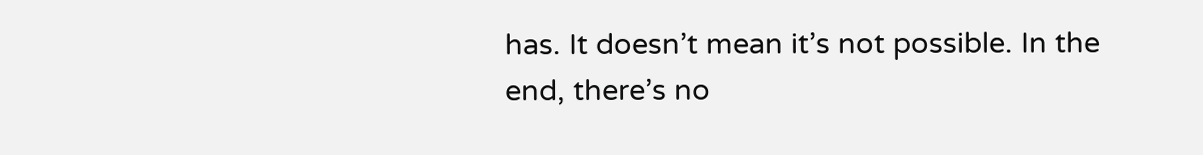has. It doesn’t mean it’s not possible. In the end, there’s no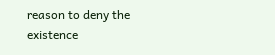reason to deny the existence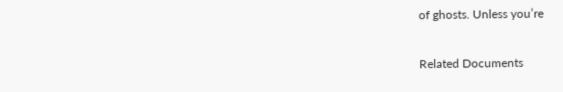of ghosts. Unless you’re

Related Documents